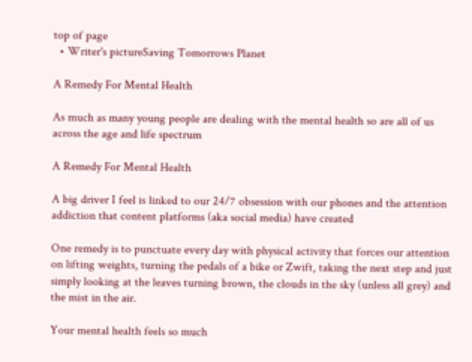top of page
  • Writer's pictureSaving Tomorrows Planet

A Remedy For Mental Health

As much as many young people are dealing with the mental health so are all of us across the age and life spectrum

A Remedy For Mental Health

A big driver I feel is linked to our 24/7 obsession with our phones and the attention addiction that content platforms (aka social media) have created

One remedy is to punctuate every day with physical activity that forces our attention on lifting weights, turning the pedals of a bike or Zwift, taking the next step and just simply looking at the leaves turning brown, the clouds in the sky (unless all grey) and the mist in the air.

Your mental health feels so much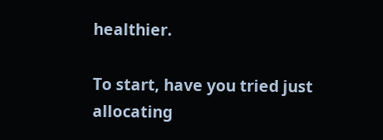healthier.

To start, have you tried just allocating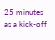25 minutes as a kick-off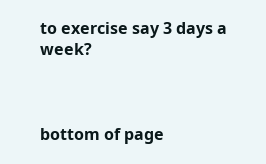to exercise say 3 days a week?



bottom of page